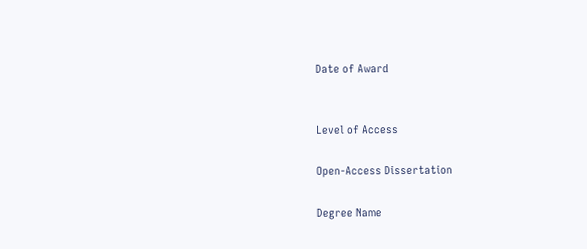Date of Award


Level of Access

Open-Access Dissertation

Degree Name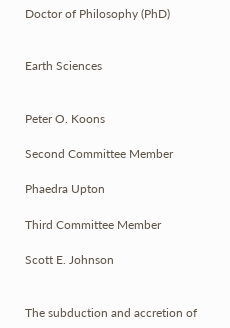Doctor of Philosophy (PhD)


Earth Sciences


Peter O. Koons

Second Committee Member

Phaedra Upton

Third Committee Member

Scott E. Johnson


The subduction and accretion of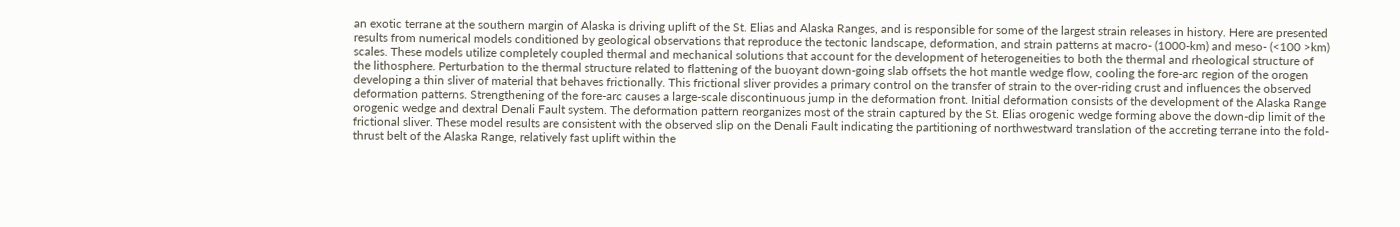an exotic terrane at the southern margin of Alaska is driving uplift of the St. Elias and Alaska Ranges, and is responsible for some of the largest strain releases in history. Here are presented results from numerical models conditioned by geological observations that reproduce the tectonic landscape, deformation, and strain patterns at macro- (1000-km) and meso- (<100 >km) scales. These models utilize completely coupled thermal and mechanical solutions that account for the development of heterogeneities to both the thermal and rheological structure of the lithosphere. Perturbation to the thermal structure related to flattening of the buoyant down-going slab offsets the hot mantle wedge flow, cooling the fore-arc region of the orogen developing a thin sliver of material that behaves frictionally. This frictional sliver provides a primary control on the transfer of strain to the over-riding crust and influences the observed deformation patterns. Strengthening of the fore-arc causes a large-scale discontinuous jump in the deformation front. Initial deformation consists of the development of the Alaska Range orogenic wedge and dextral Denali Fault system. The deformation pattern reorganizes most of the strain captured by the St. Elias orogenic wedge forming above the down-dip limit of the frictional sliver. These model results are consistent with the observed slip on the Denali Fault indicating the partitioning of northwestward translation of the accreting terrane into the fold-thrust belt of the Alaska Range, relatively fast uplift within the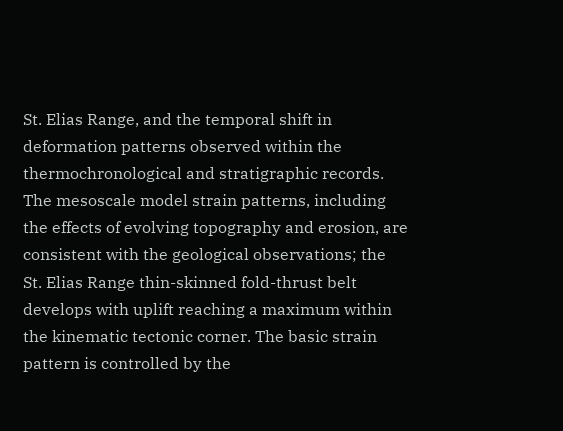St. Elias Range, and the temporal shift in deformation patterns observed within the thermochronological and stratigraphic records. The mesoscale model strain patterns, including the effects of evolving topography and erosion, are consistent with the geological observations; the St. Elias Range thin-skinned fold-thrust belt develops with uplift reaching a maximum within the kinematic tectonic corner. The basic strain pattern is controlled by the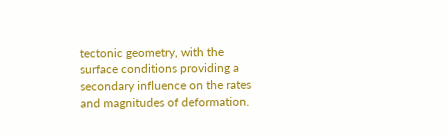tectonic geometry, with the surface conditions providing a secondary influence on the rates and magnitudes of deformation.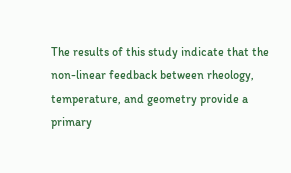The results of this study indicate that the non-linear feedback between rheology, temperature, and geometry provide a primary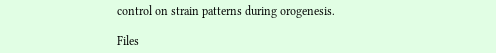control on strain patterns during orogenesis.

Files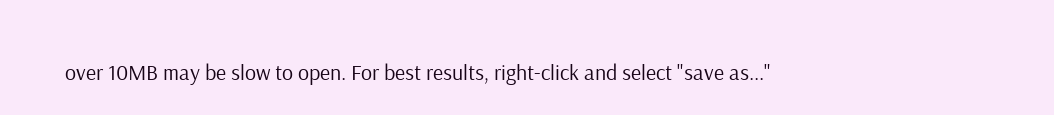over 10MB may be slow to open. For best results, right-click and select "save as..."